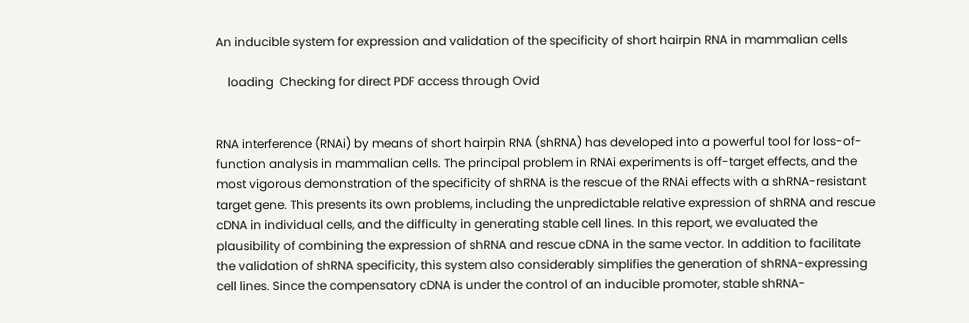An inducible system for expression and validation of the specificity of short hairpin RNA in mammalian cells

    loading  Checking for direct PDF access through Ovid


RNA interference (RNAi) by means of short hairpin RNA (shRNA) has developed into a powerful tool for loss-of-function analysis in mammalian cells. The principal problem in RNAi experiments is off-target effects, and the most vigorous demonstration of the specificity of shRNA is the rescue of the RNAi effects with a shRNA-resistant target gene. This presents its own problems, including the unpredictable relative expression of shRNA and rescue cDNA in individual cells, and the difficulty in generating stable cell lines. In this report, we evaluated the plausibility of combining the expression of shRNA and rescue cDNA in the same vector. In addition to facilitate the validation of shRNA specificity, this system also considerably simplifies the generation of shRNA-expressing cell lines. Since the compensatory cDNA is under the control of an inducible promoter, stable shRNA-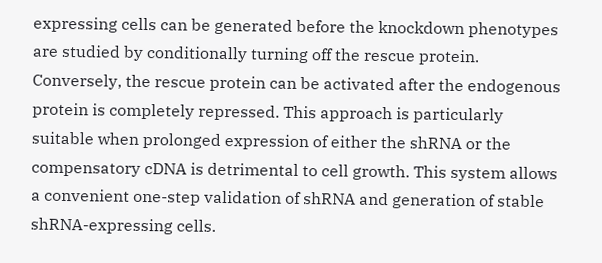expressing cells can be generated before the knockdown phenotypes are studied by conditionally turning off the rescue protein. Conversely, the rescue protein can be activated after the endogenous protein is completely repressed. This approach is particularly suitable when prolonged expression of either the shRNA or the compensatory cDNA is detrimental to cell growth. This system allows a convenient one-step validation of shRNA and generation of stable shRNA-expressing cells.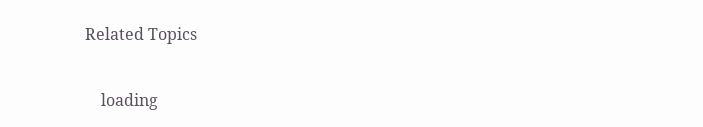Related Topics

    loading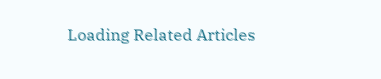Loading Related Articles